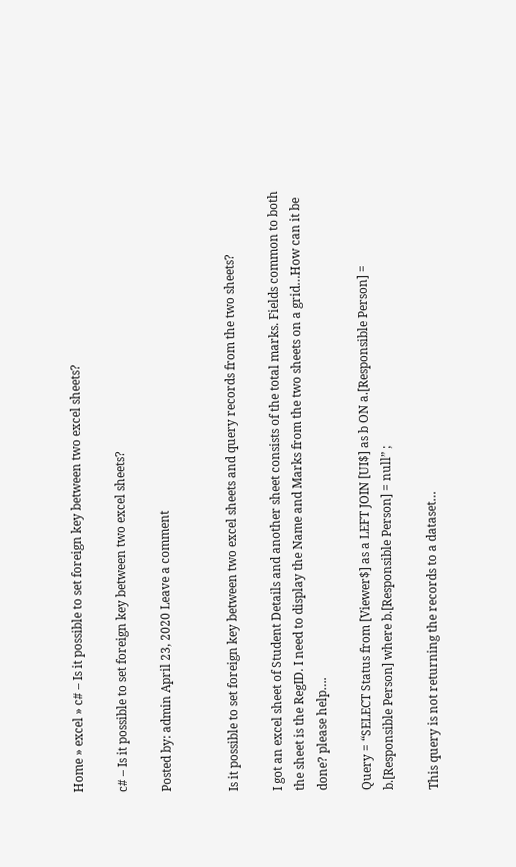Home » excel » c# – Is it possible to set foreign key between two excel sheets?

c# – Is it possible to set foreign key between two excel sheets?

Posted by: admin April 23, 2020 Leave a comment


Is it possible to set foreign key between two excel sheets and query records from the two sheets?

I got an excel sheet of Student Details and another sheet consists of the total marks. Fields common to both the sheet is the RegID. I need to display the Name and Marks from the two sheets on a grid…How can it be done? please help….

Query = “SELECT Status from [Viewer$] as a LEFT JOIN [UI$] as b ON a.[Responsible Person] = b.[Responsible Person] where b.[Responsible Person] = null” ;

This query is not returning the records to a dataset…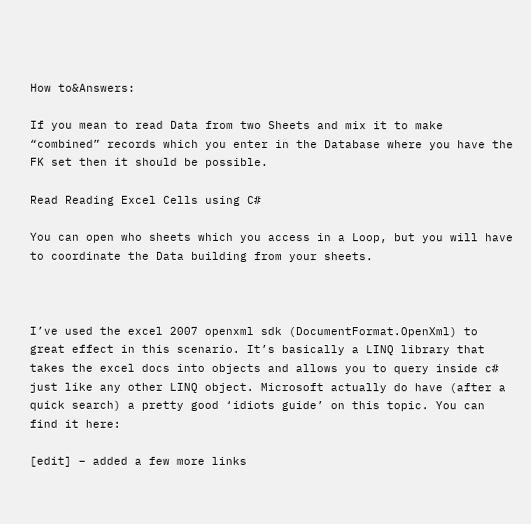How to&Answers:

If you mean to read Data from two Sheets and mix it to make “combined” records which you enter in the Database where you have the FK set then it should be possible.

Read Reading Excel Cells using C#

You can open who sheets which you access in a Loop, but you will have to coordinate the Data building from your sheets.



I’ve used the excel 2007 openxml sdk (DocumentFormat.OpenXml) to great effect in this scenario. It’s basically a LINQ library that takes the excel docs into objects and allows you to query inside c# just like any other LINQ object. Microsoft actually do have (after a quick search) a pretty good ‘idiots guide’ on this topic. You can find it here:

[edit] – added a few more links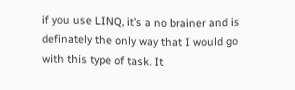if you use LINQ, it’s a no brainer and is definately the only way that I would go with this type of task. It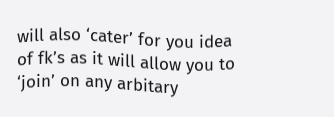will also ‘cater’ for you idea of fk’s as it will allow you to ‘join’ on any arbitary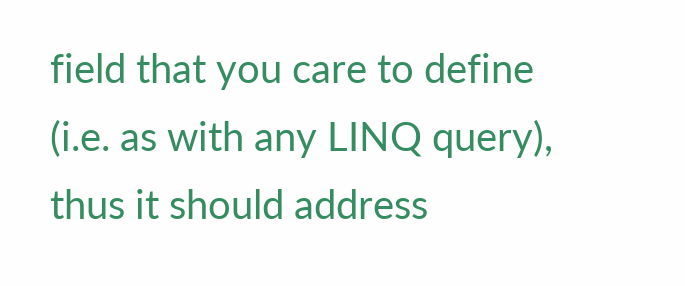field that you care to define (i.e. as with any LINQ query), thus it should address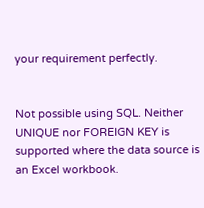your requirement perfectly.


Not possible using SQL. Neither UNIQUE nor FOREIGN KEY is supported where the data source is an Excel workbook.